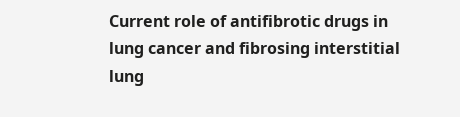Current role of antifibrotic drugs in lung cancer and fibrosing interstitial lung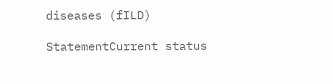diseases (fILD)

StatementCurrent status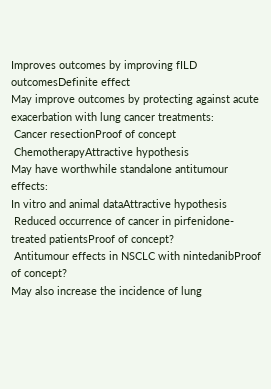Improves outcomes by improving fILD outcomesDefinite effect
May improve outcomes by protecting against acute exacerbation with lung cancer treatments:
 Cancer resectionProof of concept
 ChemotherapyAttractive hypothesis
May have worthwhile standalone antitumour effects:
In vitro and animal dataAttractive hypothesis
 Reduced occurrence of cancer in pirfenidone-treated patientsProof of concept?
 Antitumour effects in NSCLC with nintedanibProof of concept?
May also increase the incidence of lung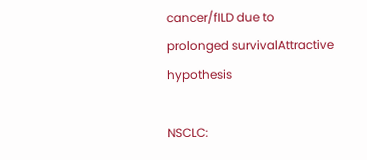cancer/fILD due to prolonged survivalAttractive hypothesis

NSCLC: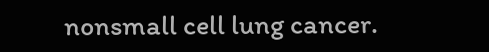nonsmall cell lung cancer.